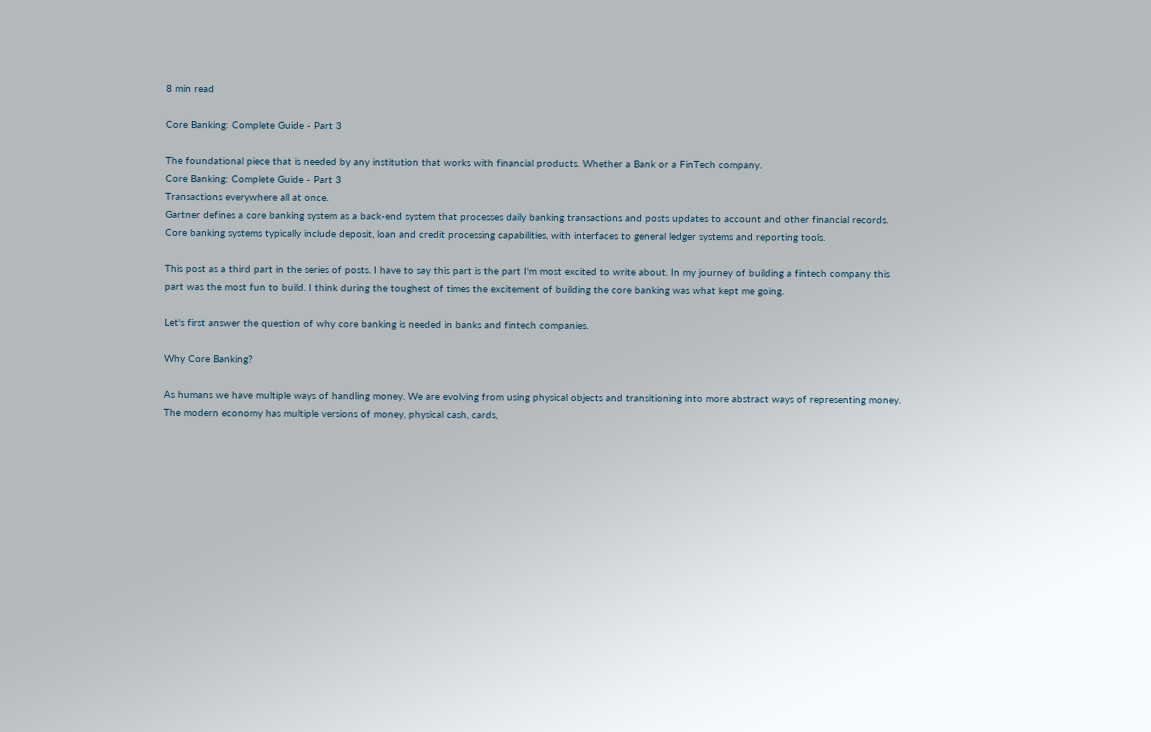8 min read

Core Banking: Complete Guide - Part 3

The foundational piece that is needed by any institution that works with financial products. Whether a Bank or a FinTech company.
Core Banking: Complete Guide - Part 3
Transactions everywhere all at once.
Gartner defines a core banking system as a back-end system that processes daily banking transactions and posts updates to account and other financial records. Core banking systems typically include deposit, loan and credit processing capabilities, with interfaces to general ledger systems and reporting tools.

This post as a third part in the series of posts. I have to say this part is the part I'm most excited to write about. In my journey of building a fintech company this part was the most fun to build. I think during the toughest of times the excitement of building the core banking was what kept me going.

Let's first answer the question of why core banking is needed in banks and fintech companies.

Why Core Banking?

As humans we have multiple ways of handling money. We are evolving from using physical objects and transitioning into more abstract ways of representing money. The modern economy has multiple versions of money, physical cash, cards,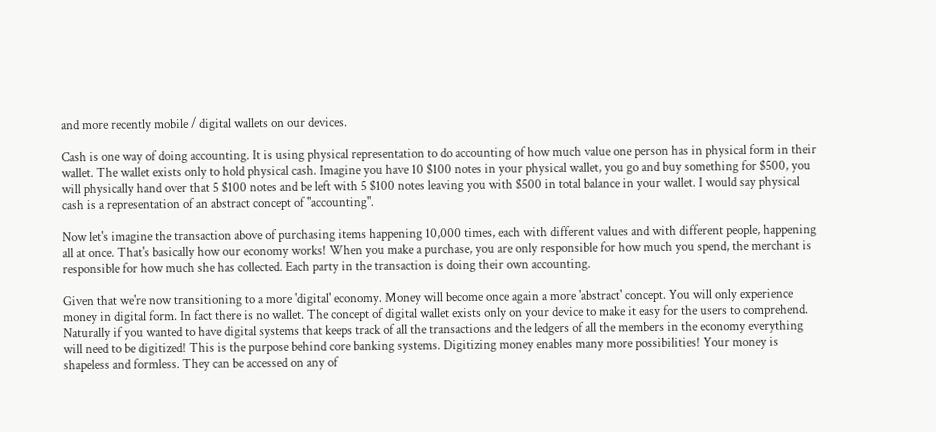and more recently mobile / digital wallets on our devices.

Cash is one way of doing accounting. It is using physical representation to do accounting of how much value one person has in physical form in their wallet. The wallet exists only to hold physical cash. Imagine you have 10 $100 notes in your physical wallet, you go and buy something for $500, you will physically hand over that 5 $100 notes and be left with 5 $100 notes leaving you with $500 in total balance in your wallet. I would say physical cash is a representation of an abstract concept of "accounting".

Now let's imagine the transaction above of purchasing items happening 10,000 times, each with different values and with different people, happening all at once. That's basically how our economy works! When you make a purchase, you are only responsible for how much you spend, the merchant is responsible for how much she has collected. Each party in the transaction is doing their own accounting.

Given that we're now transitioning to a more 'digital' economy. Money will become once again a more 'abstract' concept. You will only experience money in digital form. In fact there is no wallet. The concept of digital wallet exists only on your device to make it easy for the users to comprehend. Naturally if you wanted to have digital systems that keeps track of all the transactions and the ledgers of all the members in the economy everything will need to be digitized! This is the purpose behind core banking systems. Digitizing money enables many more possibilities! Your money is shapeless and formless. They can be accessed on any of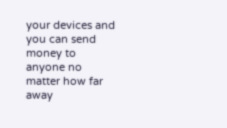your devices and you can send money to anyone no matter how far away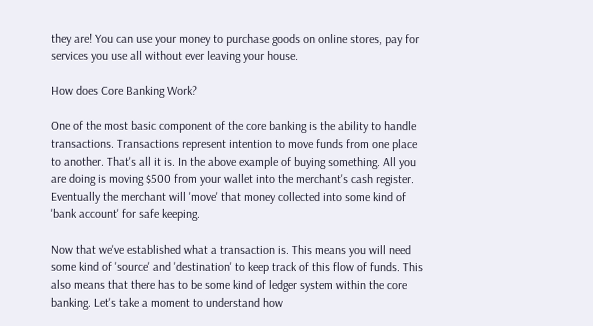they are! You can use your money to purchase goods on online stores, pay for services you use all without ever leaving your house.

How does Core Banking Work?

One of the most basic component of the core banking is the ability to handle transactions. Transactions represent intention to move funds from one place to another. That's all it is. In the above example of buying something. All you are doing is moving $500 from your wallet into the merchant's cash register. Eventually the merchant will 'move' that money collected into some kind of 'bank account' for safe keeping.

Now that we've established what a transaction is. This means you will need some kind of 'source' and 'destination' to keep track of this flow of funds. This also means that there has to be some kind of ledger system within the core banking. Let's take a moment to understand how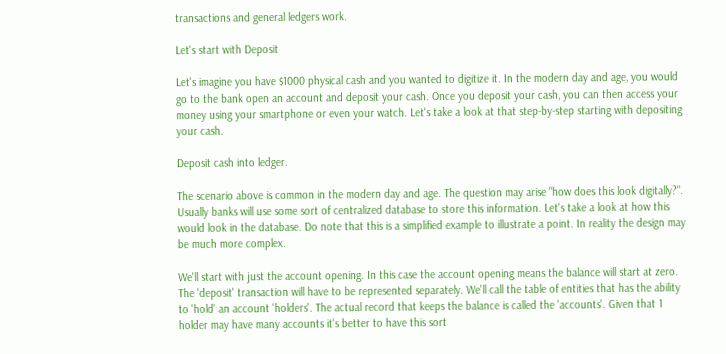transactions and general ledgers work.

Let's start with Deposit

Let's imagine you have $1000 physical cash and you wanted to digitize it. In the modern day and age, you would go to the bank open an account and deposit your cash. Once you deposit your cash, you can then access your money using your smartphone or even your watch. Let's take a look at that step-by-step starting with depositing your cash.

Deposit cash into ledger.

The scenario above is common in the modern day and age. The question may arise "how does this look digitally?". Usually banks will use some sort of centralized database to store this information. Let's take a look at how this would look in the database. Do note that this is a simplified example to illustrate a point. In reality the design may be much more complex.

We'll start with just the account opening. In this case the account opening means the balance will start at zero. The 'deposit' transaction will have to be represented separately. We'll call the table of entities that has the ability to 'hold' an account 'holders'. The actual record that keeps the balance is called the 'accounts'. Given that 1 holder may have many accounts it's better to have this sort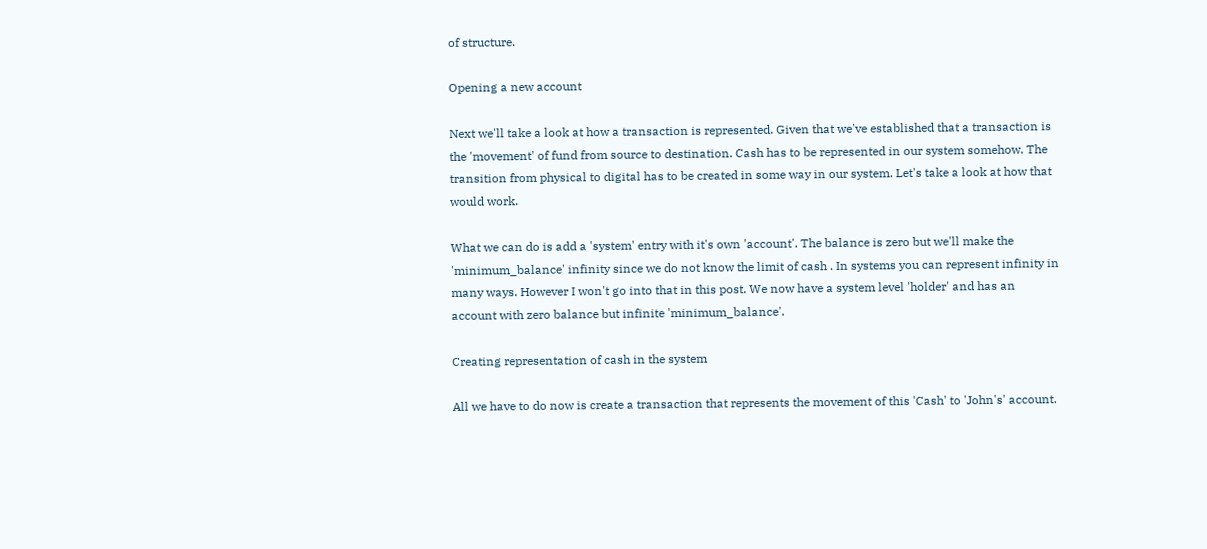of structure.

Opening a new account

Next we'll take a look at how a transaction is represented. Given that we've established that a transaction is the 'movement' of fund from source to destination. Cash has to be represented in our system somehow. The transition from physical to digital has to be created in some way in our system. Let's take a look at how that would work.

What we can do is add a 'system' entry with it's own 'account'. The balance is zero but we'll make the 'minimum_balance' infinity since we do not know the limit of cash . In systems you can represent infinity in many ways. However I won't go into that in this post. We now have a system level 'holder' and has an account with zero balance but infinite 'minimum_balance'.

Creating representation of cash in the system

All we have to do now is create a transaction that represents the movement of this 'Cash' to 'John's' account.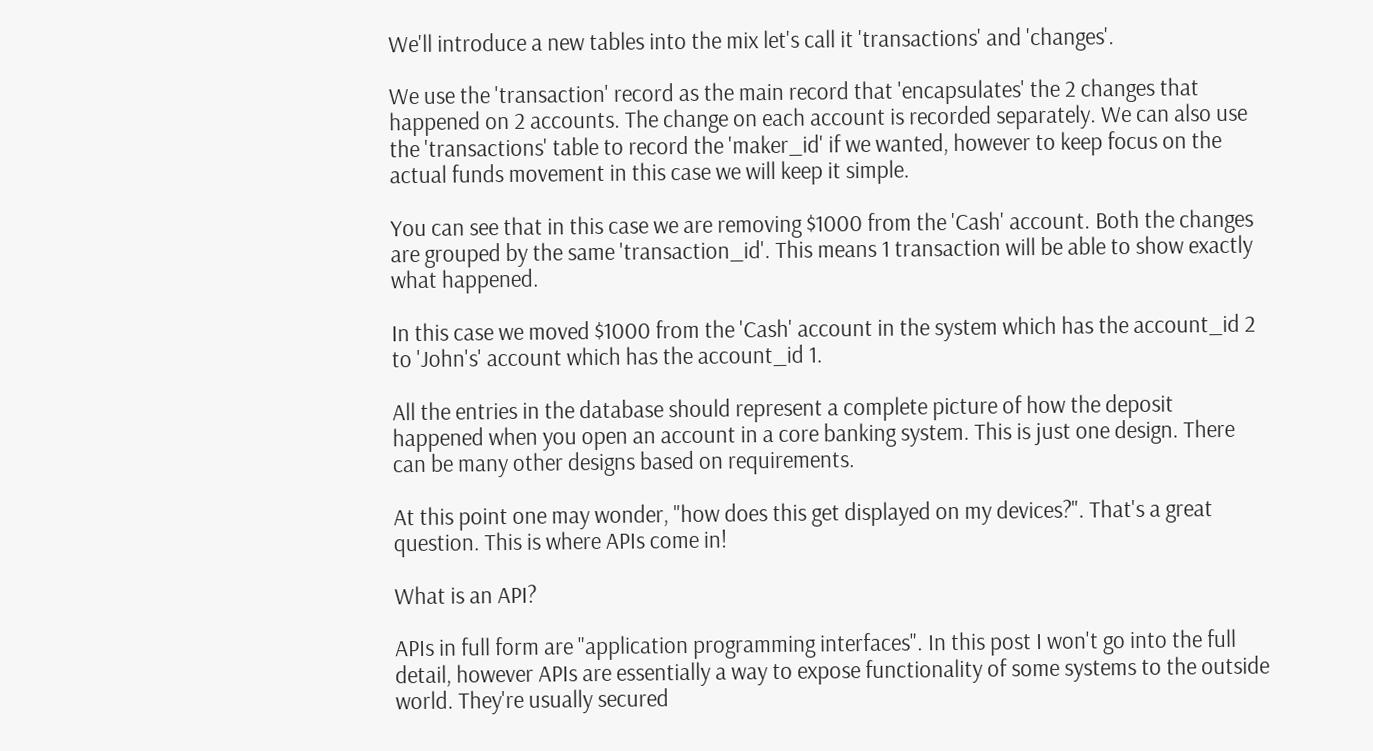We'll introduce a new tables into the mix let's call it 'transactions' and 'changes'.

We use the 'transaction' record as the main record that 'encapsulates' the 2 changes that happened on 2 accounts. The change on each account is recorded separately. We can also use the 'transactions' table to record the 'maker_id' if we wanted, however to keep focus on the actual funds movement in this case we will keep it simple.

You can see that in this case we are removing $1000 from the 'Cash' account. Both the changes are grouped by the same 'transaction_id'. This means 1 transaction will be able to show exactly what happened.

In this case we moved $1000 from the 'Cash' account in the system which has the account_id 2 to 'John's' account which has the account_id 1.

All the entries in the database should represent a complete picture of how the deposit happened when you open an account in a core banking system. This is just one design. There can be many other designs based on requirements.

At this point one may wonder, "how does this get displayed on my devices?". That's a great question. This is where APIs come in!

What is an API?

APIs in full form are "application programming interfaces". In this post I won't go into the full detail, however APIs are essentially a way to expose functionality of some systems to the outside world. They're usually secured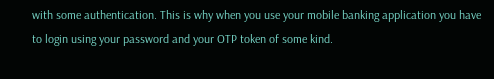with some authentication. This is why when you use your mobile banking application you have to login using your password and your OTP token of some kind.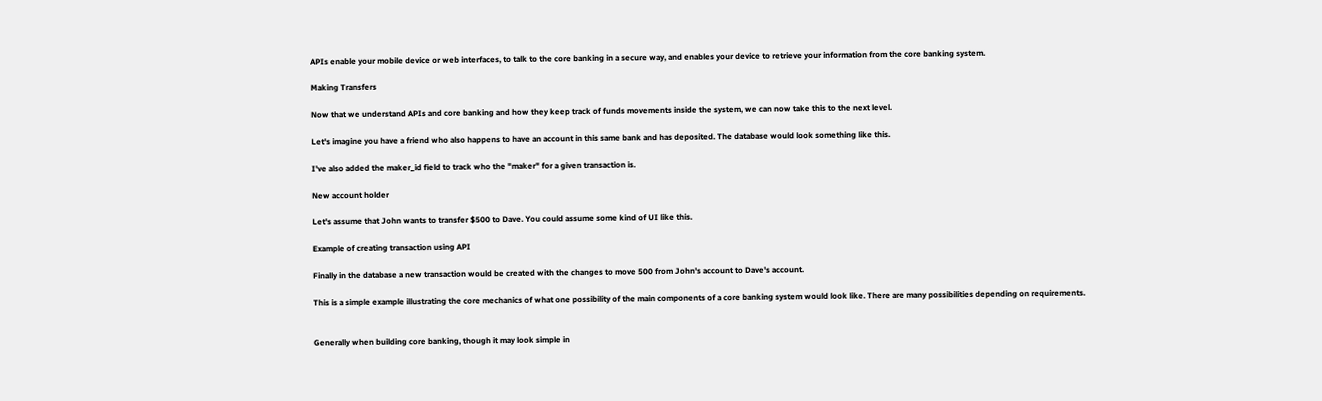APIs enable your mobile device or web interfaces, to talk to the core banking in a secure way, and enables your device to retrieve your information from the core banking system.

Making Transfers

Now that we understand APIs and core banking and how they keep track of funds movements inside the system, we can now take this to the next level.

Let's imagine you have a friend who also happens to have an account in this same bank and has deposited. The database would look something like this.

I've also added the maker_id field to track who the "maker" for a given transaction is.

New account holder

Let's assume that John wants to transfer $500 to Dave. You could assume some kind of UI like this.

Example of creating transaction using API

Finally in the database a new transaction would be created with the changes to move 500 from John's account to Dave's account.

This is a simple example illustrating the core mechanics of what one possibility of the main components of a core banking system would look like. There are many possibilities depending on requirements.


Generally when building core banking, though it may look simple in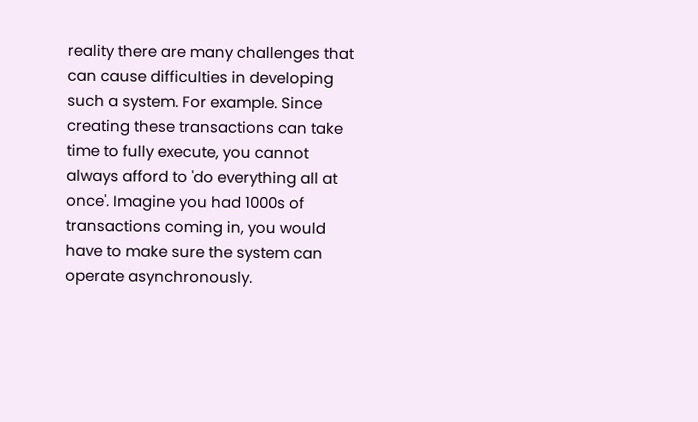reality there are many challenges that can cause difficulties in developing such a system. For example. Since creating these transactions can take time to fully execute, you cannot always afford to 'do everything all at once'. Imagine you had 1000s of transactions coming in, you would have to make sure the system can operate asynchronously.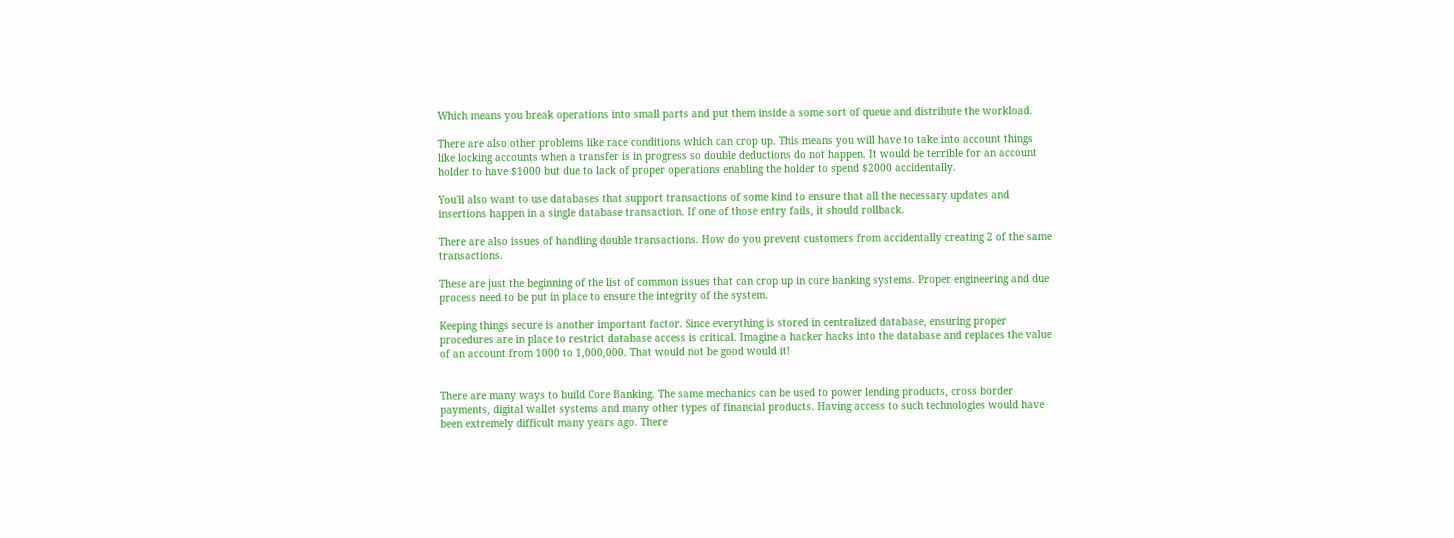Which means you break operations into small parts and put them inside a some sort of queue and distribute the workload.

There are also other problems like race conditions which can crop up. This means you will have to take into account things like locking accounts when a transfer is in progress so double deductions do not happen. It would be terrible for an account holder to have $1000 but due to lack of proper operations enabling the holder to spend $2000 accidentally.

You'll also want to use databases that support transactions of some kind to ensure that all the necessary updates and insertions happen in a single database transaction. If one of those entry fails, it should rollback.

There are also issues of handling double transactions. How do you prevent customers from accidentally creating 2 of the same transactions.

These are just the beginning of the list of common issues that can crop up in core banking systems. Proper engineering and due process need to be put in place to ensure the integrity of the system.

Keeping things secure is another important factor. Since everything is stored in centralized database, ensuring proper procedures are in place to restrict database access is critical. Imagine a hacker hacks into the database and replaces the value of an account from 1000 to 1,000,000. That would not be good would it!


There are many ways to build Core Banking. The same mechanics can be used to power lending products, cross border payments, digital wallet systems and many other types of financial products. Having access to such technologies would have been extremely difficult many years ago. There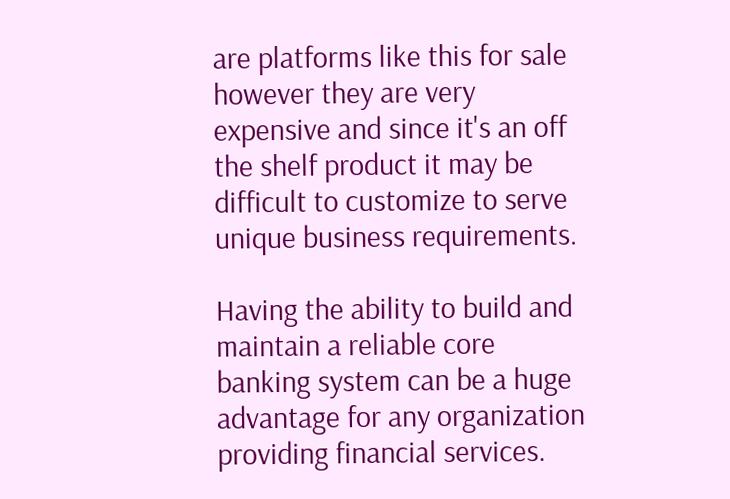are platforms like this for sale however they are very expensive and since it's an off the shelf product it may be difficult to customize to serve unique business requirements.

Having the ability to build and maintain a reliable core banking system can be a huge advantage for any organization providing financial services.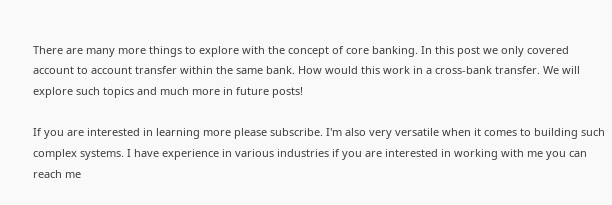There are many more things to explore with the concept of core banking. In this post we only covered account to account transfer within the same bank. How would this work in a cross-bank transfer. We will explore such topics and much more in future posts!

If you are interested in learning more please subscribe. I'm also very versatile when it comes to building such complex systems. I have experience in various industries if you are interested in working with me you can reach me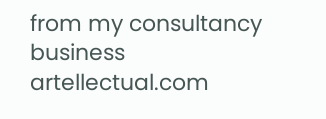from my consultancy business artellectual.com